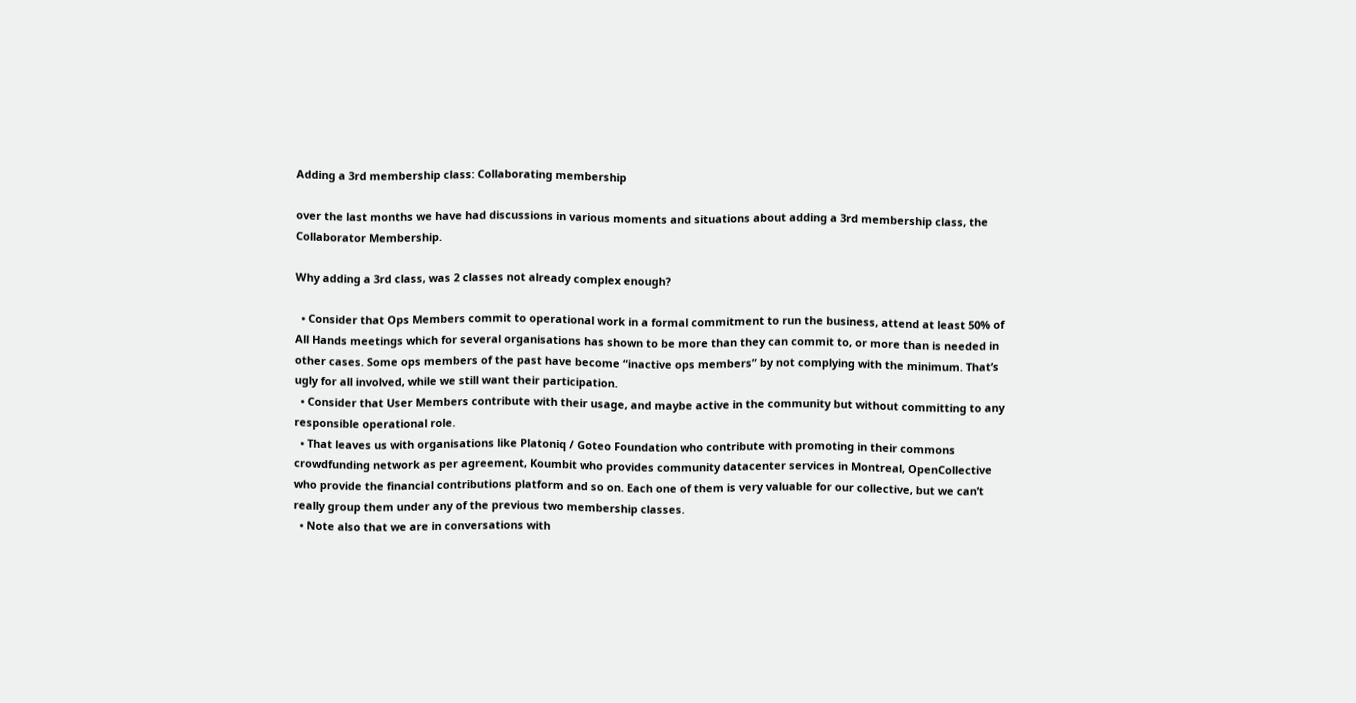Adding a 3rd membership class: Collaborating membership

over the last months we have had discussions in various moments and situations about adding a 3rd membership class, the Collaborator Membership.

Why adding a 3rd class, was 2 classes not already complex enough?

  • Consider that Ops Members commit to operational work in a formal commitment to run the business, attend at least 50% of All Hands meetings which for several organisations has shown to be more than they can commit to, or more than is needed in other cases. Some ops members of the past have become “inactive ops members” by not complying with the minimum. That’s ugly for all involved, while we still want their participation.
  • Consider that User Members contribute with their usage, and maybe active in the community but without committing to any responsible operational role.
  • That leaves us with organisations like Platoniq / Goteo Foundation who contribute with promoting in their commons crowdfunding network as per agreement, Koumbit who provides community datacenter services in Montreal, OpenCollective who provide the financial contributions platform and so on. Each one of them is very valuable for our collective, but we can’t really group them under any of the previous two membership classes.
  • Note also that we are in conversations with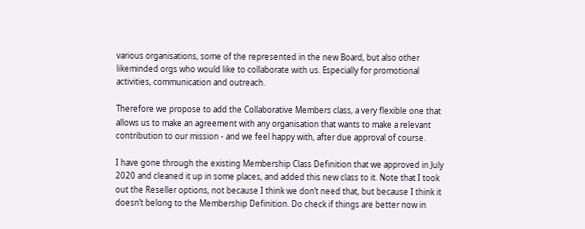various organisations, some of the represented in the new Board, but also other likeminded orgs who would like to collaborate with us. Especially for promotional activities, communication and outreach.

Therefore we propose to add the Collaborative Members class, a very flexible one that allows us to make an agreement with any organisation that wants to make a relevant contribution to our mission - and we feel happy with, after due approval of course.

I have gone through the existing Membership Class Definition that we approved in July 2020 and cleaned it up in some places, and added this new class to it. Note that I took out the Reseller options, not because I think we don’t need that, but because I think it doesn’t belong to the Membership Definition. Do check if things are better now in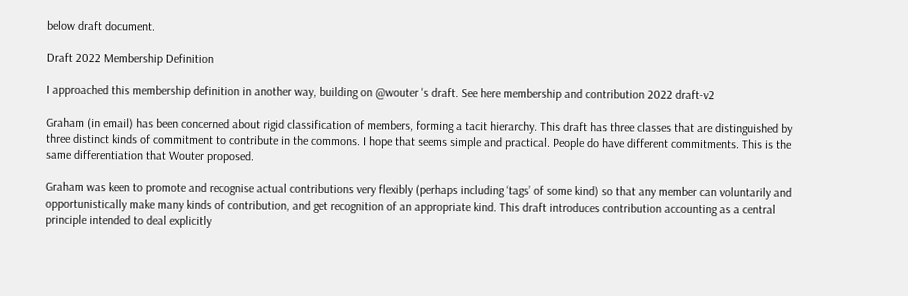below draft document.

Draft 2022 Membership Definition

I approached this membership definition in another way, building on @wouter 's draft. See here membership and contribution 2022 draft-v2

Graham (in email) has been concerned about rigid classification of members, forming a tacit hierarchy. This draft has three classes that are distinguished by three distinct kinds of commitment to contribute in the commons. I hope that seems simple and practical. People do have different commitments. This is the same differentiation that Wouter proposed.

Graham was keen to promote and recognise actual contributions very flexibly (perhaps including ‘tags’ of some kind) so that any member can voluntarily and opportunistically make many kinds of contribution, and get recognition of an appropriate kind. This draft introduces contribution accounting as a central principle intended to deal explicitly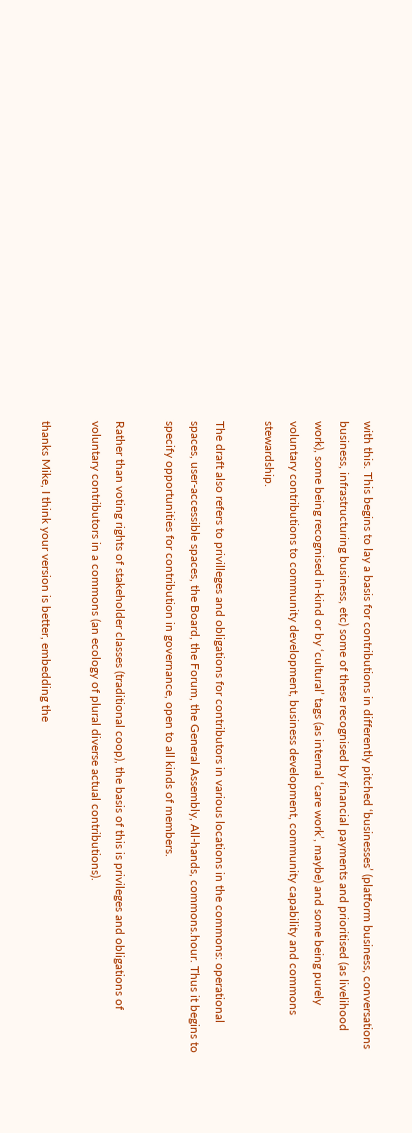with this. This begins to lay a basis for contributions in differently pitched ‘businesses’ (platform business, conversations business, infrastructuring business, etc) some of these recognised by financial payments and prioritised (as livelihood work), some being recognised in-kind or by ‘cultural’ tags (as internal ‘care work’, maybe) and some being purely voluntary contributions to community development, business development, community capability and commons stewardship.

The draft also refers to privilleges and obligations for contributors in various locations in the commons: operational spaces, user-accessible spaces, the Board, the Forum, the General Assembly, All-hands, commons.hour. Thus it begins to specify opportunities for contribution in governance, open to all kinds of members.

Rather than voting rights of stakeholder classes (traditional coop), the basis of this is privileges and obligations of voluntary contributors in a commons (an ecology of plural diverse actual contributions).

thanks Mike, I think your version is better, embedding the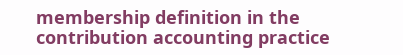membership definition in the contribution accounting practice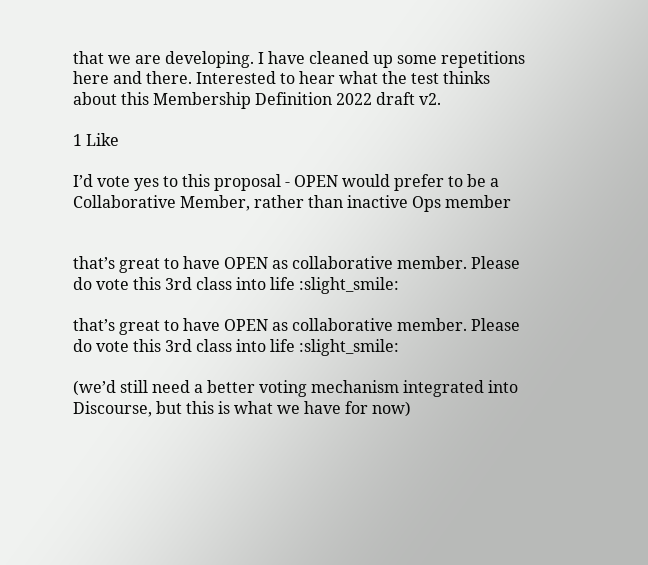that we are developing. I have cleaned up some repetitions here and there. Interested to hear what the test thinks about this Membership Definition 2022 draft v2.

1 Like

I’d vote yes to this proposal - OPEN would prefer to be a Collaborative Member, rather than inactive Ops member


that’s great to have OPEN as collaborative member. Please do vote this 3rd class into life :slight_smile:

that’s great to have OPEN as collaborative member. Please do vote this 3rd class into life :slight_smile:

(we’d still need a better voting mechanism integrated into Discourse, but this is what we have for now)